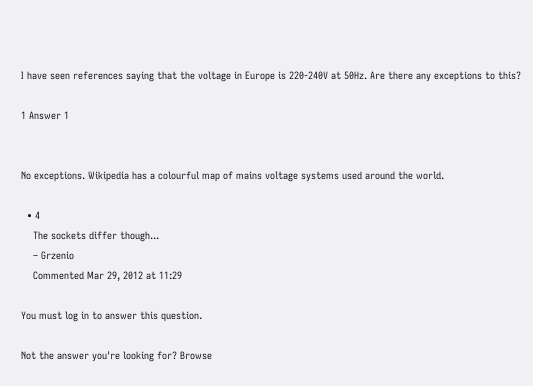I have seen references saying that the voltage in Europe is 220-240V at 50Hz. Are there any exceptions to this?

1 Answer 1


No exceptions. Wikipedia has a colourful map of mains voltage systems used around the world.

  • 4
    The sockets differ though...
    – Grzenio
    Commented Mar 29, 2012 at 11:29

You must log in to answer this question.

Not the answer you're looking for? Browse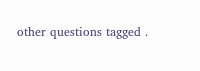other questions tagged .